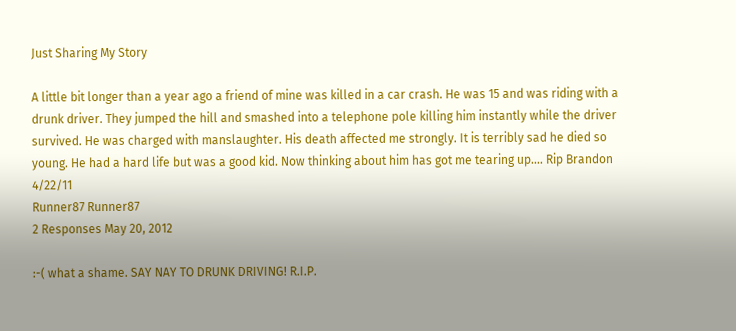Just Sharing My Story

A little bit longer than a year ago a friend of mine was killed in a car crash. He was 15 and was riding with a drunk driver. They jumped the hill and smashed into a telephone pole killing him instantly while the driver survived. He was charged with manslaughter. His death affected me strongly. It is terribly sad he died so young. He had a hard life but was a good kid. Now thinking about him has got me tearing up.... Rip Brandon 4/22/11
Runner87 Runner87
2 Responses May 20, 2012

:-( what a shame. SAY NAY TO DRUNK DRIVING! R.I.P.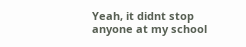Yeah, it didnt stop anyone at my school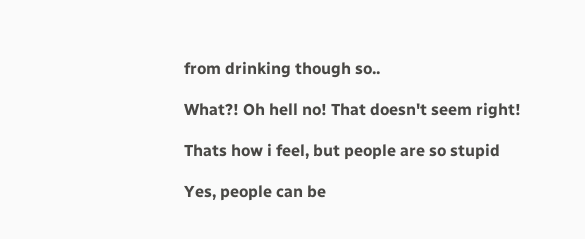from drinking though so..

What?! Oh hell no! That doesn't seem right!

Thats how i feel, but people are so stupid

Yes, people can be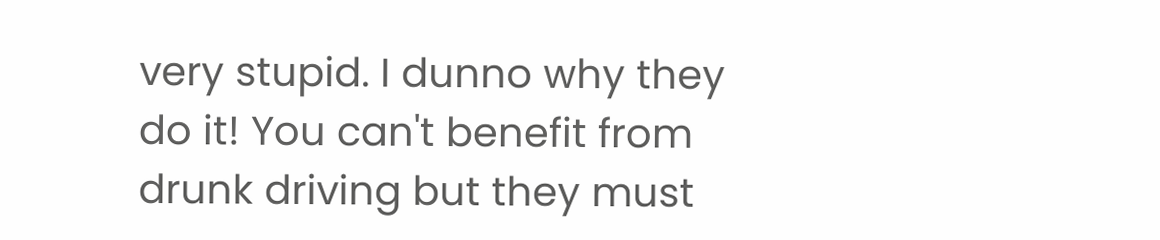very stupid. I dunno why they do it! You can't benefit from drunk driving but they must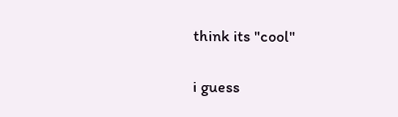think its "cool"

i guess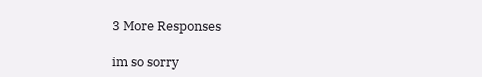3 More Responses

im so sorry